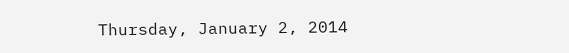Thursday, January 2, 2014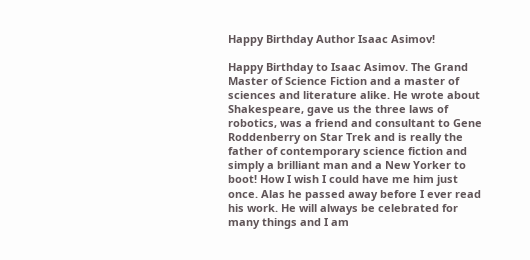Happy Birthday Author Isaac Asimov!

Happy Birthday to Isaac Asimov. The Grand Master of Science Fiction and a master of sciences and literature alike. He wrote about Shakespeare, gave us the three laws of robotics, was a friend and consultant to Gene Roddenberry on Star Trek and is really the father of contemporary science fiction and simply a brilliant man and a New Yorker to boot! How I wish I could have me him just once. Alas he passed away before I ever read his work. He will always be celebrated for many things and I am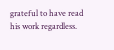grateful to have read his work regardless.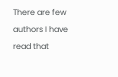There are few authors I have read that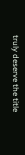truly deserve the title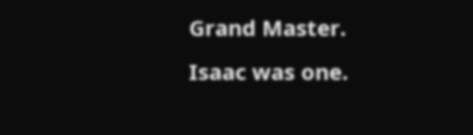Grand Master. Isaac was one.